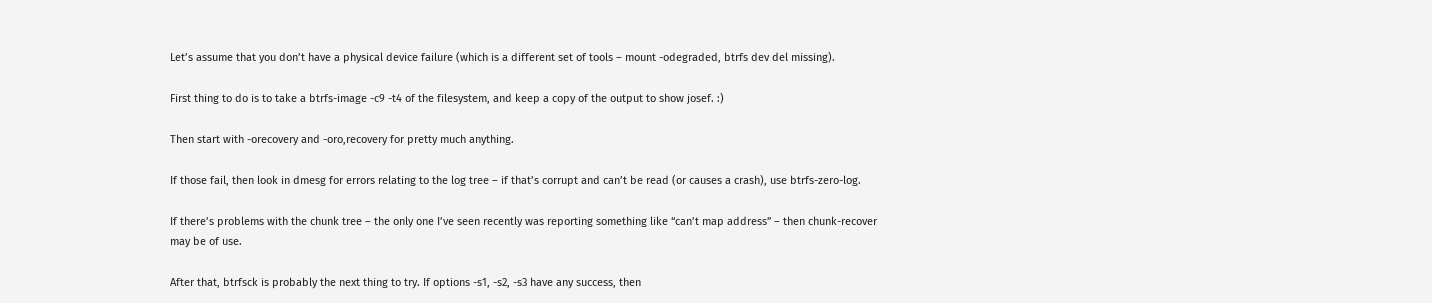Let’s assume that you don’t have a physical device failure (which is a different set of tools – mount -odegraded, btrfs dev del missing).

First thing to do is to take a btrfs-image -c9 -t4 of the filesystem, and keep a copy of the output to show josef. :)

Then start with -orecovery and -oro,recovery for pretty much anything.

If those fail, then look in dmesg for errors relating to the log tree – if that’s corrupt and can’t be read (or causes a crash), use btrfs-zero-log.

If there’s problems with the chunk tree – the only one I’ve seen recently was reporting something like “can’t map address” – then chunk-recover may be of use.

After that, btrfsck is probably the next thing to try. If options -s1, -s2, -s3 have any success, then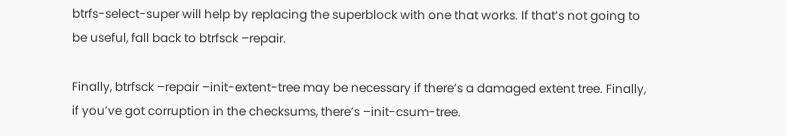btrfs-select-super will help by replacing the superblock with one that works. If that’s not going to be useful, fall back to btrfsck –repair.

Finally, btrfsck –repair –init-extent-tree may be necessary if there’s a damaged extent tree. Finally, if you’ve got corruption in the checksums, there’s –init-csum-tree.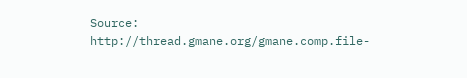Source: http://thread.gmane.org/gmane.comp.file-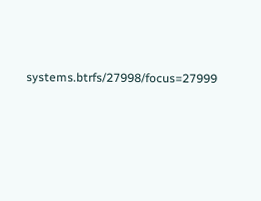systems.btrfs/27998/focus=27999